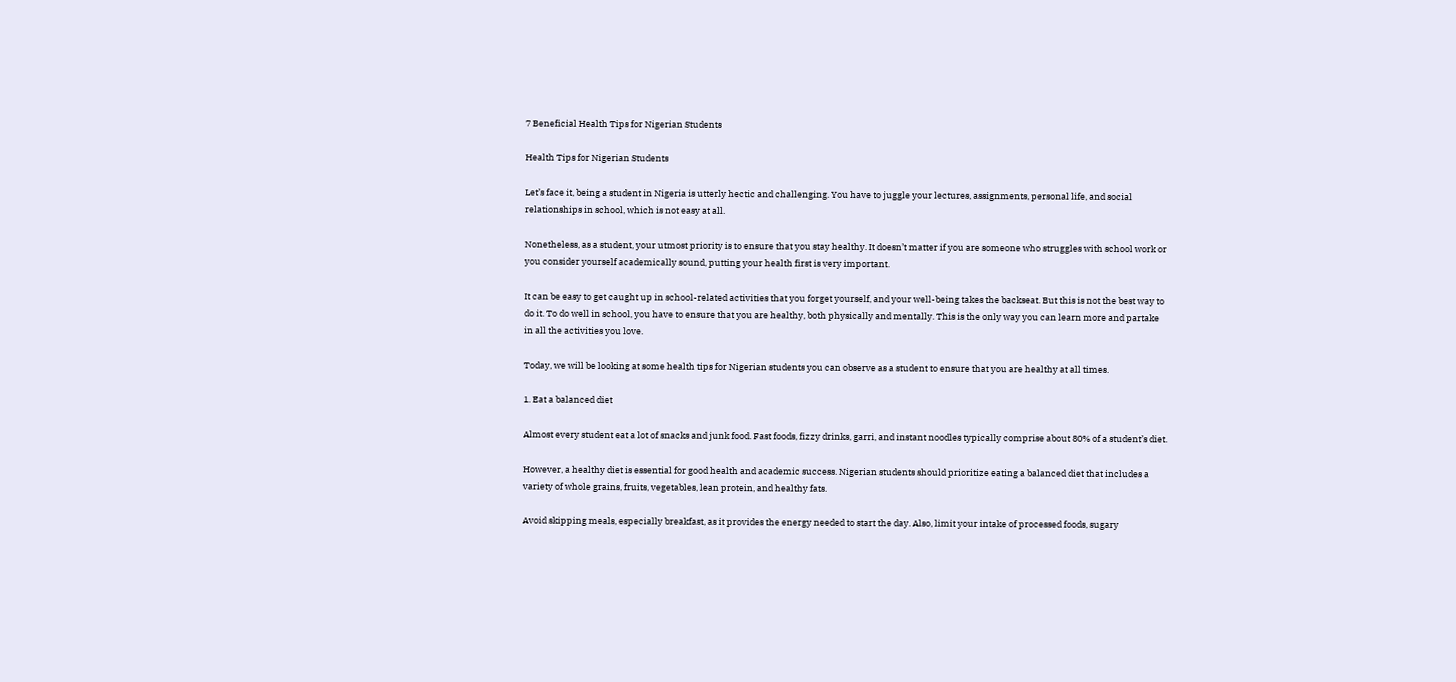7 Beneficial Health Tips for Nigerian Students

Health Tips for Nigerian Students

Let’s face it, being a student in Nigeria is utterly hectic and challenging. You have to juggle your lectures, assignments, personal life, and social relationships in school, which is not easy at all.

Nonetheless, as a student, your utmost priority is to ensure that you stay healthy. It doesn’t matter if you are someone who struggles with school work or you consider yourself academically sound, putting your health first is very important.

It can be easy to get caught up in school-related activities that you forget yourself, and your well-being takes the backseat. But this is not the best way to do it. To do well in school, you have to ensure that you are healthy, both physically and mentally. This is the only way you can learn more and partake in all the activities you love.

Today, we will be looking at some health tips for Nigerian students you can observe as a student to ensure that you are healthy at all times.

1. Eat a balanced diet

Almost every student eat a lot of snacks and junk food. Fast foods, fizzy drinks, garri, and instant noodles typically comprise about 80% of a student’s diet.

However, a healthy diet is essential for good health and academic success. Nigerian students should prioritize eating a balanced diet that includes a variety of whole grains, fruits, vegetables, lean protein, and healthy fats.

Avoid skipping meals, especially breakfast, as it provides the energy needed to start the day. Also, limit your intake of processed foods, sugary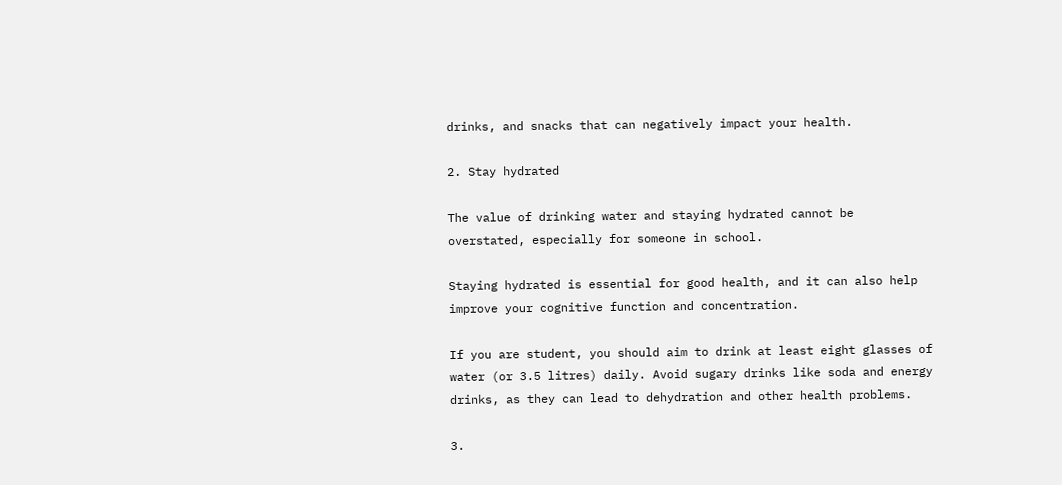drinks, and snacks that can negatively impact your health.

2. Stay hydrated

The value of drinking water and staying hydrated cannot be overstated, especially for someone in school.

Staying hydrated is essential for good health, and it can also help improve your cognitive function and concentration.

If you are student, you should aim to drink at least eight glasses of water (or 3.5 litres) daily. Avoid sugary drinks like soda and energy drinks, as they can lead to dehydration and other health problems.

3.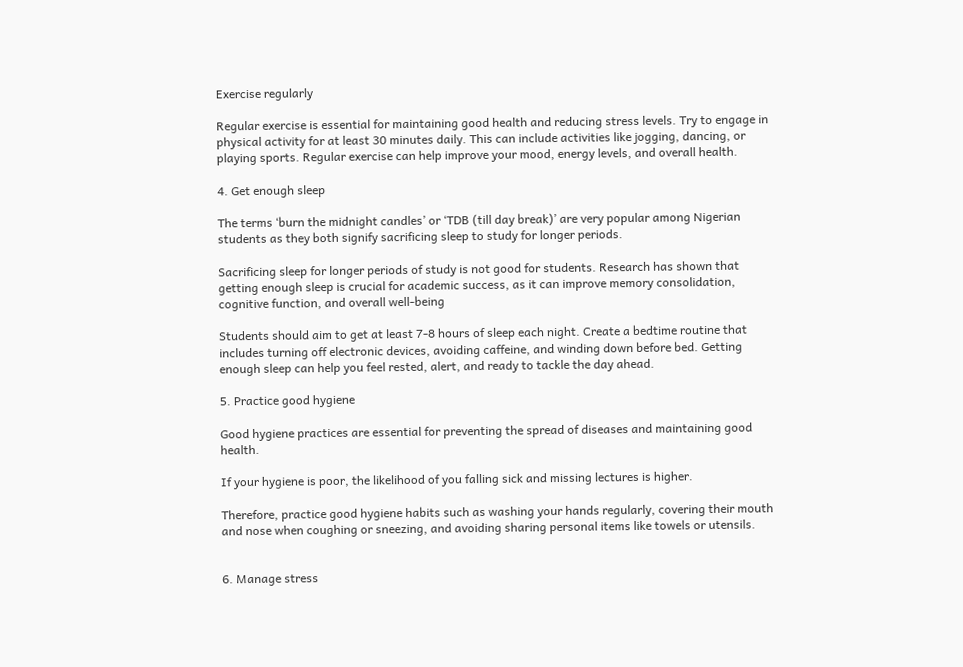Exercise regularly

Regular exercise is essential for maintaining good health and reducing stress levels. Try to engage in physical activity for at least 30 minutes daily. This can include activities like jogging, dancing, or playing sports. Regular exercise can help improve your mood, energy levels, and overall health.

4. Get enough sleep

The terms ‘burn the midnight candles’ or ‘TDB (till day break)’ are very popular among Nigerian students as they both signify sacrificing sleep to study for longer periods.

Sacrificing sleep for longer periods of study is not good for students. Research has shown that getting enough sleep is crucial for academic success, as it can improve memory consolidation, cognitive function, and overall well-being

Students should aim to get at least 7-8 hours of sleep each night. Create a bedtime routine that includes turning off electronic devices, avoiding caffeine, and winding down before bed. Getting enough sleep can help you feel rested, alert, and ready to tackle the day ahead.

5. Practice good hygiene

Good hygiene practices are essential for preventing the spread of diseases and maintaining good health.

If your hygiene is poor, the likelihood of you falling sick and missing lectures is higher.

Therefore, practice good hygiene habits such as washing your hands regularly, covering their mouth and nose when coughing or sneezing, and avoiding sharing personal items like towels or utensils.


6. Manage stress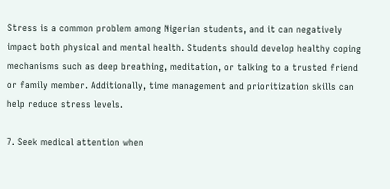Stress is a common problem among Nigerian students, and it can negatively impact both physical and mental health. Students should develop healthy coping mechanisms such as deep breathing, meditation, or talking to a trusted friend or family member. Additionally, time management and prioritization skills can help reduce stress levels.

7. Seek medical attention when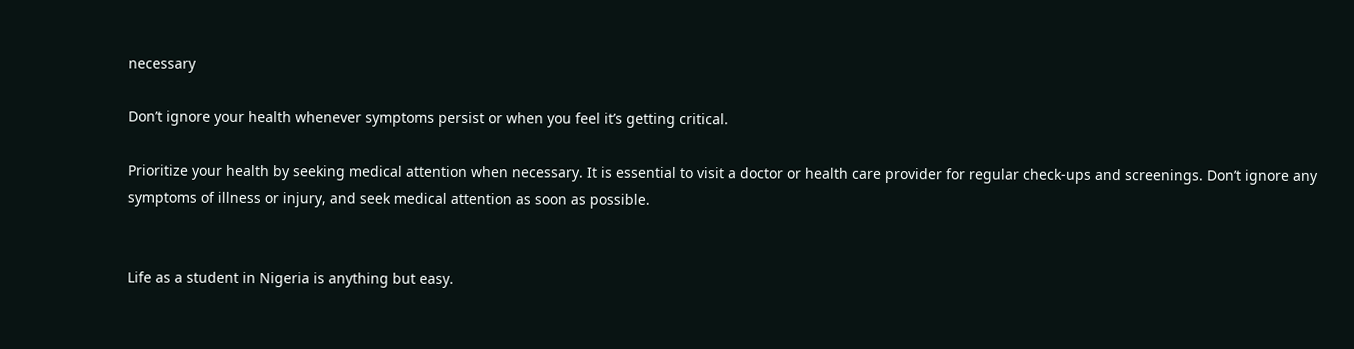necessary

Don’t ignore your health whenever symptoms persist or when you feel it’s getting critical.

Prioritize your health by seeking medical attention when necessary. It is essential to visit a doctor or health care provider for regular check-ups and screenings. Don’t ignore any symptoms of illness or injury, and seek medical attention as soon as possible.


Life as a student in Nigeria is anything but easy.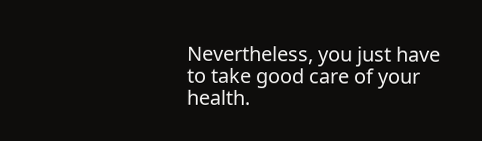Nevertheless, you just have to take good care of your health.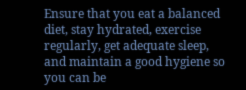Ensure that you eat a balanced diet, stay hydrated, exercise regularly, get adequate sleep, and maintain a good hygiene so you can be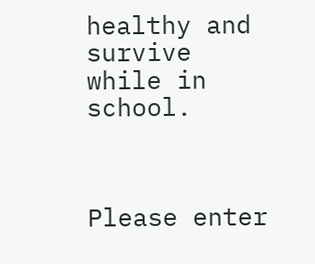healthy and survive while in school.



Please enter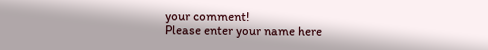your comment!
Please enter your name here